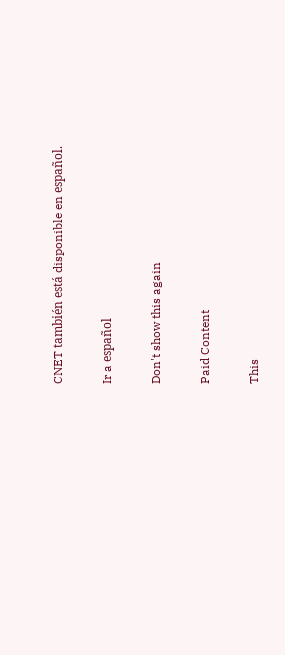CNET también está disponible en español.

Ir a español

Don't show this again

Paid Content

This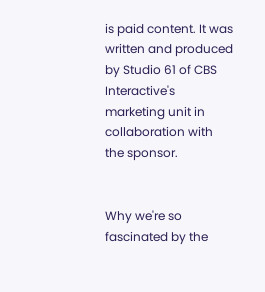is paid content. It was written and produced by Studio 61 of CBS Interactive's marketing unit in collaboration with the sponsor.


Why we're so fascinated by the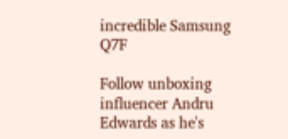incredible Samsung Q7F

Follow unboxing influencer Andru Edwards as he's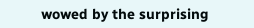wowed by the surprising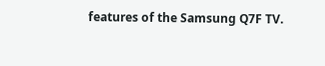features of the Samsung Q7F TV.